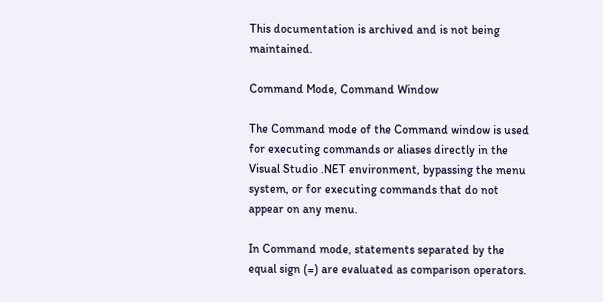This documentation is archived and is not being maintained.

Command Mode, Command Window

The Command mode of the Command window is used for executing commands or aliases directly in the Visual Studio .NET environment, bypassing the menu system, or for executing commands that do not appear on any menu.

In Command mode, statements separated by the equal sign (=) are evaluated as comparison operators.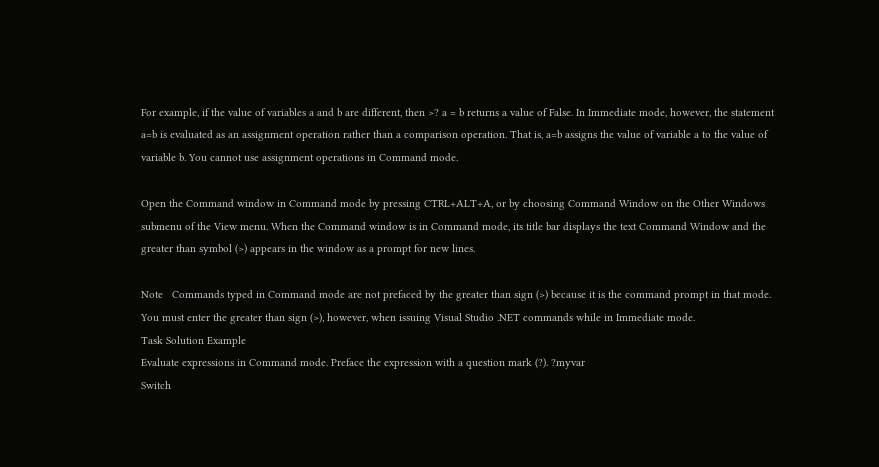For example, if the value of variables a and b are different, then >? a = b returns a value of False. In Immediate mode, however, the statement a=b is evaluated as an assignment operation rather than a comparison operation. That is, a=b assigns the value of variable a to the value of variable b. You cannot use assignment operations in Command mode.

Open the Command window in Command mode by pressing CTRL+ALT+A, or by choosing Command Window on the Other Windows submenu of the View menu. When the Command window is in Command mode, its title bar displays the text Command Window and the greater than symbol (>) appears in the window as a prompt for new lines.

Note   Commands typed in Command mode are not prefaced by the greater than sign (>) because it is the command prompt in that mode. You must enter the greater than sign (>), however, when issuing Visual Studio .NET commands while in Immediate mode.
Task Solution Example
Evaluate expressions in Command mode. Preface the expression with a question mark (?). ?myvar
Switch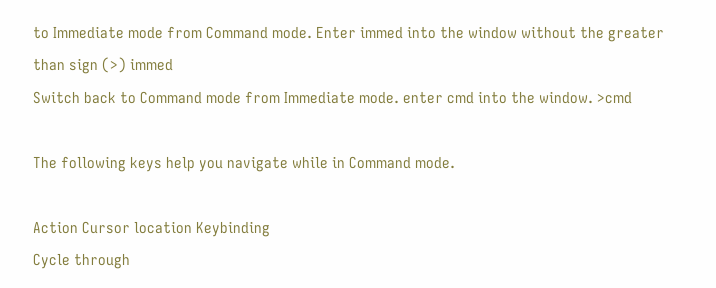to Immediate mode from Command mode. Enter immed into the window without the greater than sign (>) immed
Switch back to Command mode from Immediate mode. enter cmd into the window. >cmd

The following keys help you navigate while in Command mode.

Action Cursor location Keybinding
Cycle through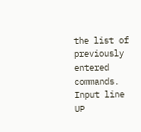the list of previously entered commands. Input line UP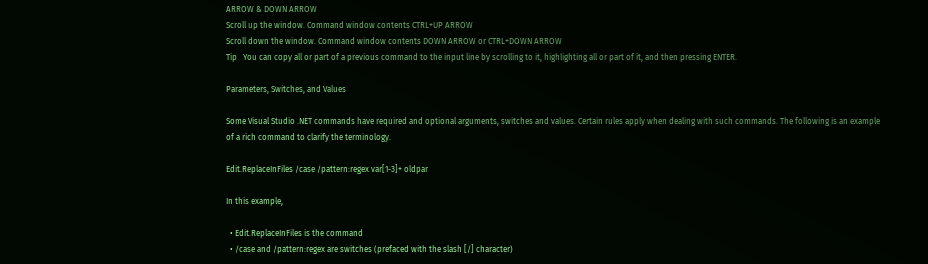ARROW & DOWN ARROW
Scroll up the window. Command window contents CTRL+UP ARROW
Scroll down the window. Command window contents DOWN ARROW or CTRL+DOWN ARROW
Tip   You can copy all or part of a previous command to the input line by scrolling to it, highlighting all or part of it, and then pressing ENTER.

Parameters, Switches, and Values

Some Visual Studio .NET commands have required and optional arguments, switches and values. Certain rules apply when dealing with such commands. The following is an example of a rich command to clarify the terminology.

Edit.ReplaceInFiles /case /pattern:regex var[1-3]+ oldpar

In this example,

  • Edit.ReplaceInFiles is the command
  • /case and /pattern:regex are switches (prefaced with the slash [/] character)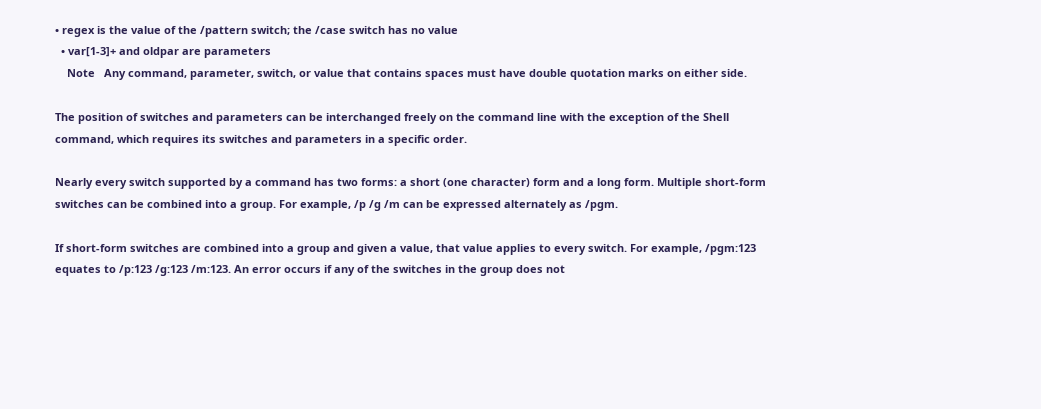• regex is the value of the /pattern switch; the /case switch has no value
  • var[1-3]+ and oldpar are parameters
    Note   Any command, parameter, switch, or value that contains spaces must have double quotation marks on either side.

The position of switches and parameters can be interchanged freely on the command line with the exception of the Shell command, which requires its switches and parameters in a specific order.

Nearly every switch supported by a command has two forms: a short (one character) form and a long form. Multiple short-form switches can be combined into a group. For example, /p /g /m can be expressed alternately as /pgm.

If short-form switches are combined into a group and given a value, that value applies to every switch. For example, /pgm:123 equates to /p:123 /g:123 /m:123. An error occurs if any of the switches in the group does not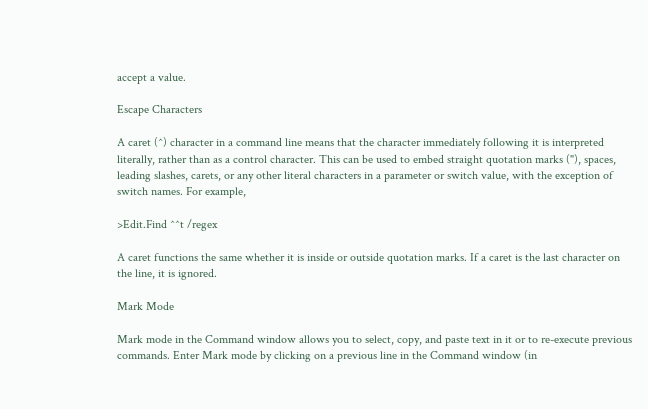accept a value.

Escape Characters

A caret (^) character in a command line means that the character immediately following it is interpreted literally, rather than as a control character. This can be used to embed straight quotation marks ("), spaces, leading slashes, carets, or any other literal characters in a parameter or switch value, with the exception of switch names. For example,

>Edit.Find ^^t /regex

A caret functions the same whether it is inside or outside quotation marks. If a caret is the last character on the line, it is ignored.

Mark Mode

Mark mode in the Command window allows you to select, copy, and paste text in it or to re-execute previous commands. Enter Mark mode by clicking on a previous line in the Command window (in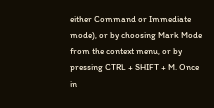either Command or Immediate mode), or by choosing Mark Mode from the context menu, or by pressing CTRL + SHIFT + M. Once in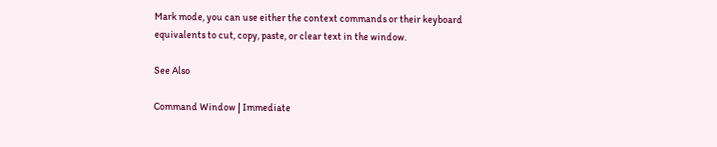Mark mode, you can use either the context commands or their keyboard equivalents to cut, copy, paste, or clear text in the window.

See Also

Command Window | Immediate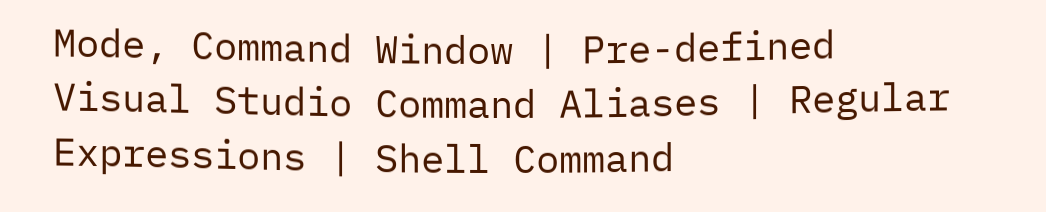Mode, Command Window | Pre-defined Visual Studio Command Aliases | Regular Expressions | Shell Command